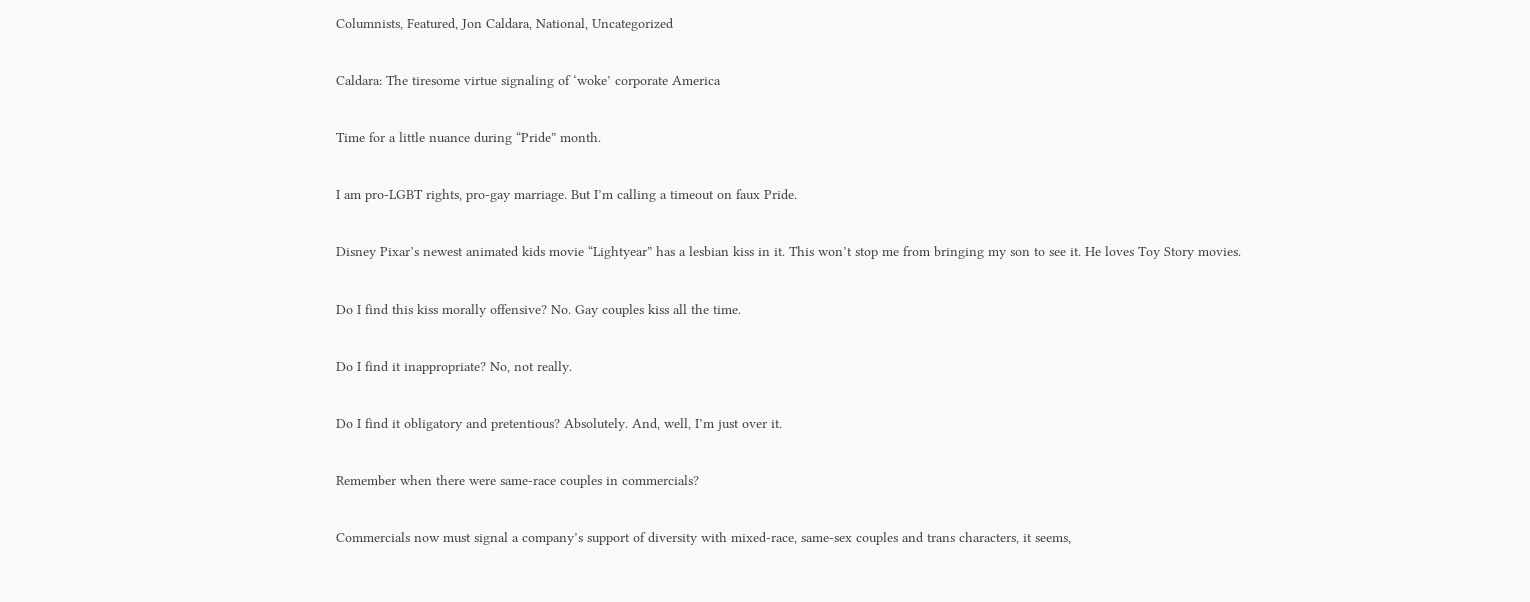Columnists, Featured, Jon Caldara, National, Uncategorized

Caldara: The tiresome virtue signaling of ‘woke’ corporate America

Time for a little nuance during “Pride” month.

I am pro-LGBT rights, pro-gay marriage. But I’m calling a timeout on faux Pride.

Disney Pixar’s newest animated kids movie “Lightyear” has a lesbian kiss in it. This won’t stop me from bringing my son to see it. He loves Toy Story movies.

Do I find this kiss morally offensive? No. Gay couples kiss all the time.

Do I find it inappropriate? No, not really.

Do I find it obligatory and pretentious? Absolutely. And, well, I’m just over it.

Remember when there were same-race couples in commercials?

Commercials now must signal a company’s support of diversity with mixed-race, same-sex couples and trans characters, it seems,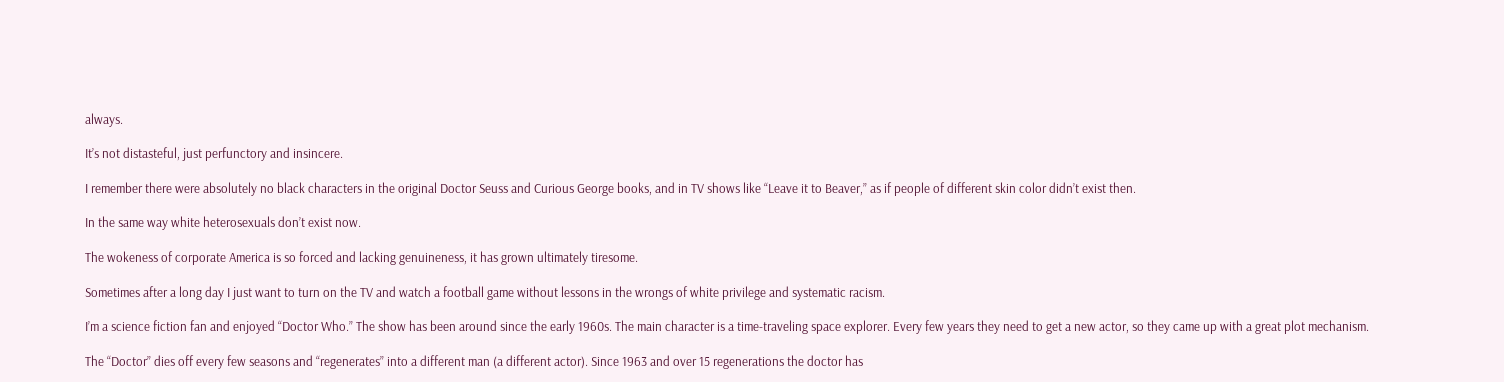always.

It’s not distasteful, just perfunctory and insincere.

I remember there were absolutely no black characters in the original Doctor Seuss and Curious George books, and in TV shows like “Leave it to Beaver,” as if people of different skin color didn’t exist then.

In the same way white heterosexuals don’t exist now.

The wokeness of corporate America is so forced and lacking genuineness, it has grown ultimately tiresome.

Sometimes after a long day I just want to turn on the TV and watch a football game without lessons in the wrongs of white privilege and systematic racism.

I’m a science fiction fan and enjoyed “Doctor Who.” The show has been around since the early 1960s. The main character is a time-traveling space explorer. Every few years they need to get a new actor, so they came up with a great plot mechanism.

The “Doctor” dies off every few seasons and “regenerates” into a different man (a different actor). Since 1963 and over 15 regenerations the doctor has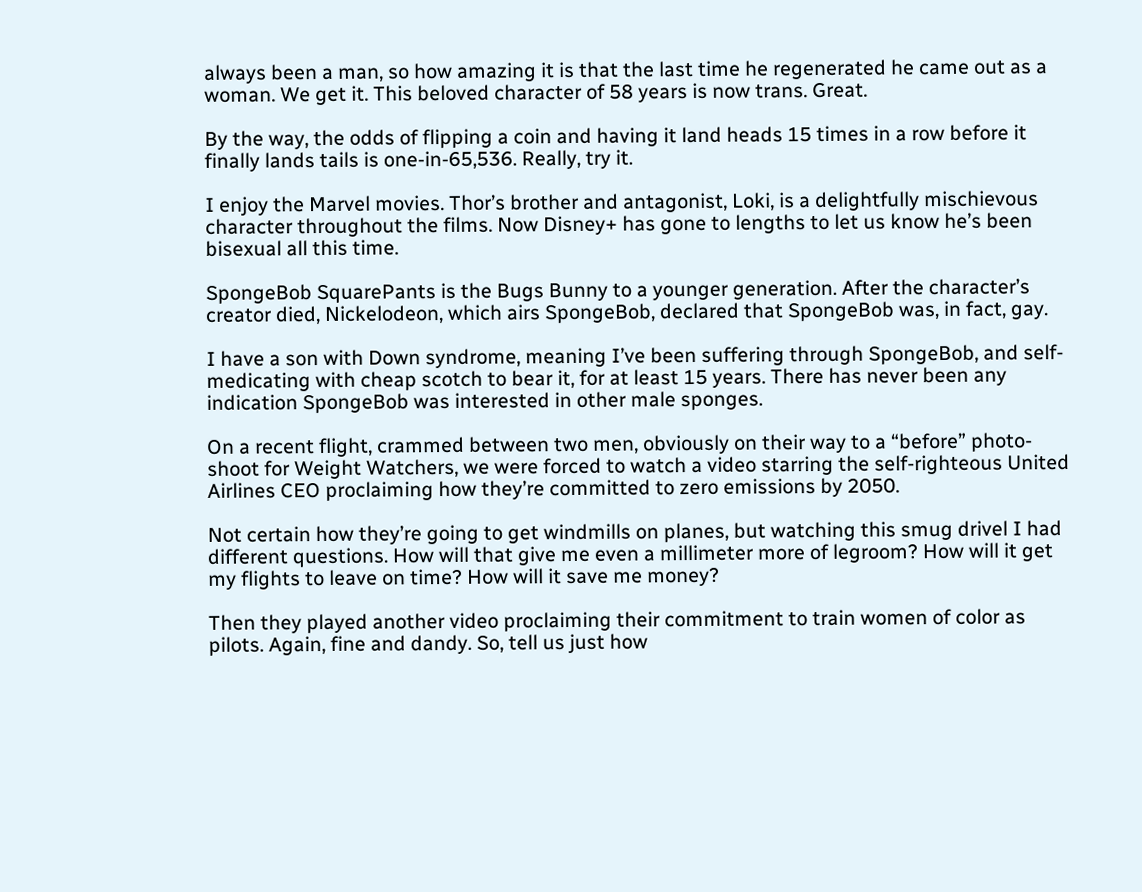always been a man, so how amazing it is that the last time he regenerated he came out as a woman. We get it. This beloved character of 58 years is now trans. Great.

By the way, the odds of flipping a coin and having it land heads 15 times in a row before it finally lands tails is one-in-65,536. Really, try it.

I enjoy the Marvel movies. Thor’s brother and antagonist, Loki, is a delightfully mischievous character throughout the films. Now Disney+ has gone to lengths to let us know he’s been bisexual all this time.

SpongeBob SquarePants is the Bugs Bunny to a younger generation. After the character’s creator died, Nickelodeon, which airs SpongeBob, declared that SpongeBob was, in fact, gay.

I have a son with Down syndrome, meaning I’ve been suffering through SpongeBob, and self-medicating with cheap scotch to bear it, for at least 15 years. There has never been any indication SpongeBob was interested in other male sponges.

On a recent flight, crammed between two men, obviously on their way to a “before” photo-shoot for Weight Watchers, we were forced to watch a video starring the self-righteous United Airlines CEO proclaiming how they’re committed to zero emissions by 2050.

Not certain how they’re going to get windmills on planes, but watching this smug drivel I had different questions. How will that give me even a millimeter more of legroom? How will it get my flights to leave on time? How will it save me money?

Then they played another video proclaiming their commitment to train women of color as pilots. Again, fine and dandy. So, tell us just how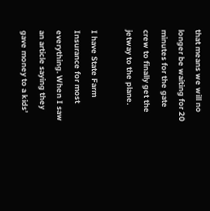that means we will no longer be waiting for 20 minutes for the gate crew to finally get the jetway to the plane.

I have State Farm Insurance for most everything. When I saw an article saying they gave money to a kids’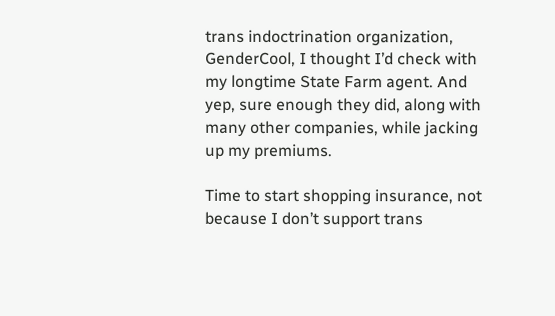trans indoctrination organization, GenderCool, I thought I’d check with my longtime State Farm agent. And yep, sure enough they did, along with many other companies, while jacking up my premiums.

Time to start shopping insurance, not because I don’t support trans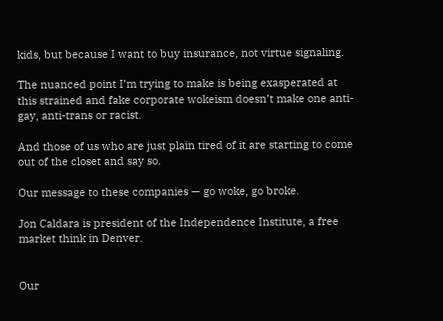kids, but because I want to buy insurance, not virtue signaling.

The nuanced point I’m trying to make is being exasperated at this strained and fake corporate wokeism doesn’t make one anti-gay, anti-trans or racist.

And those of us who are just plain tired of it are starting to come out of the closet and say so.

Our message to these companies — go woke, go broke.

Jon Caldara is president of the Independence Institute, a free market think in Denver.


Our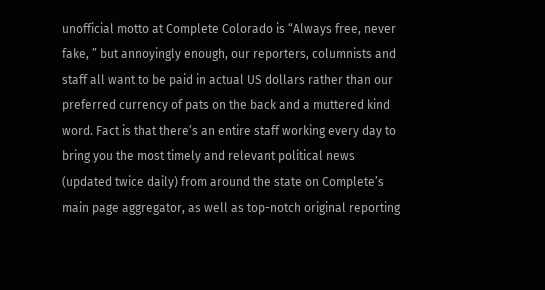unofficial motto at Complete Colorado is “Always free, never fake, ” but annoyingly enough, our reporters, columnists and staff all want to be paid in actual US dollars rather than our preferred currency of pats on the back and a muttered kind word. Fact is that there’s an entire staff working every day to bring you the most timely and relevant political news (updated twice daily) from around the state on Complete’s main page aggregator, as well as top-notch original reporting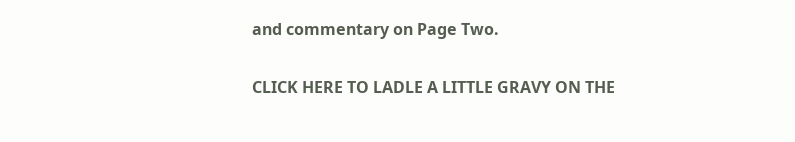and commentary on Page Two.

CLICK HERE TO LADLE A LITTLE GRAVY ON THE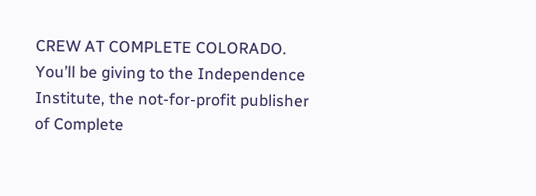CREW AT COMPLETE COLORADO. You’ll be giving to the Independence Institute, the not-for-profit publisher of Complete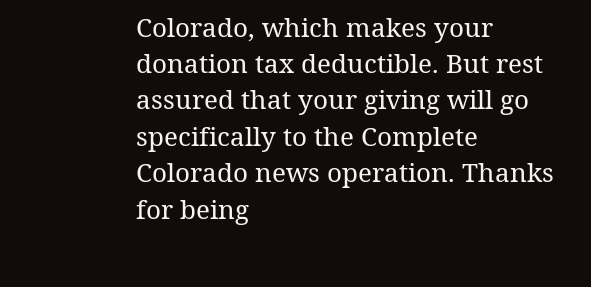Colorado, which makes your donation tax deductible. But rest assured that your giving will go specifically to the Complete Colorado news operation. Thanks for being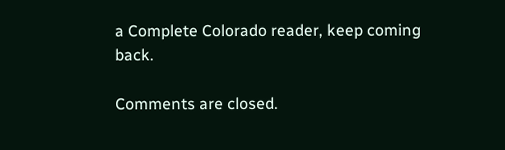a Complete Colorado reader, keep coming back.

Comments are closed.